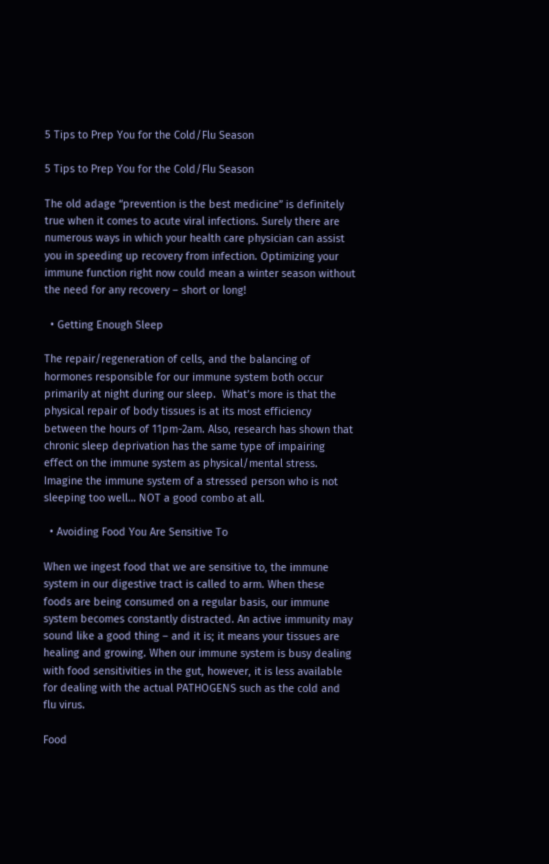5 Tips to Prep You for the Cold/Flu Season

5 Tips to Prep You for the Cold/Flu Season

The old adage “prevention is the best medicine” is definitely true when it comes to acute viral infections. Surely there are numerous ways in which your health care physician can assist you in speeding up recovery from infection. Optimizing your immune function right now could mean a winter season without the need for any recovery – short or long!

  • Getting Enough Sleep

The repair/regeneration of cells, and the balancing of hormones responsible for our immune system both occur primarily at night during our sleep.  What’s more is that the physical repair of body tissues is at its most efficiency between the hours of 11pm-2am. Also, research has shown that chronic sleep deprivation has the same type of impairing effect on the immune system as physical/mental stress. Imagine the immune system of a stressed person who is not sleeping too well… NOT a good combo at all.

  • Avoiding Food You Are Sensitive To

When we ingest food that we are sensitive to, the immune system in our digestive tract is called to arm. When these foods are being consumed on a regular basis, our immune system becomes constantly distracted. An active immunity may sound like a good thing – and it is; it means your tissues are healing and growing. When our immune system is busy dealing with food sensitivities in the gut, however, it is less available for dealing with the actual PATHOGENS such as the cold and flu virus.

Food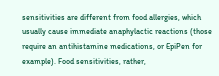sensitivities are different from food allergies, which usually cause immediate anaphylactic reactions (those require an antihistamine medications, or EpiPen for example). Food sensitivities, rather,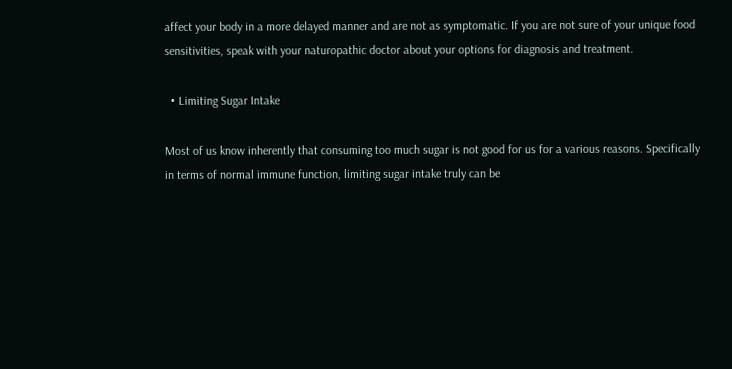affect your body in a more delayed manner and are not as symptomatic. If you are not sure of your unique food sensitivities, speak with your naturopathic doctor about your options for diagnosis and treatment.

  • Limiting Sugar Intake

Most of us know inherently that consuming too much sugar is not good for us for a various reasons. Specifically in terms of normal immune function, limiting sugar intake truly can be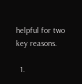helpful for two key reasons.

  1.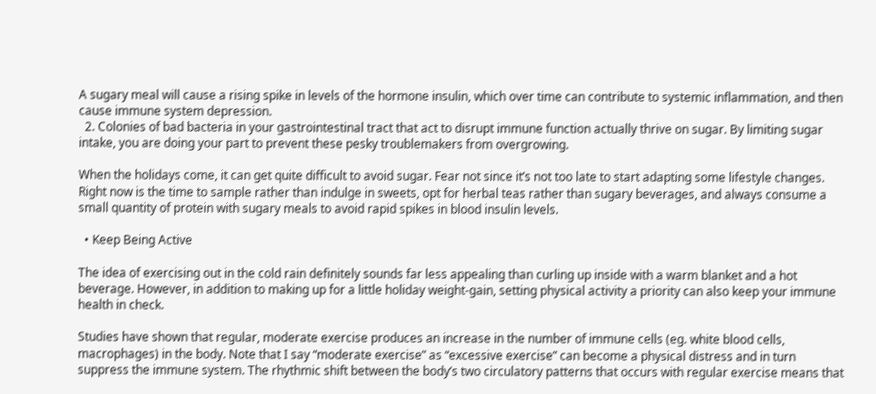A sugary meal will cause a rising spike in levels of the hormone insulin, which over time can contribute to systemic inflammation, and then cause immune system depression.
  2. Colonies of bad bacteria in your gastrointestinal tract that act to disrupt immune function actually thrive on sugar. By limiting sugar intake, you are doing your part to prevent these pesky troublemakers from overgrowing.

When the holidays come, it can get quite difficult to avoid sugar. Fear not since it’s not too late to start adapting some lifestyle changes. Right now is the time to sample rather than indulge in sweets, opt for herbal teas rather than sugary beverages, and always consume a small quantity of protein with sugary meals to avoid rapid spikes in blood insulin levels.

  • Keep Being Active

The idea of exercising out in the cold rain definitely sounds far less appealing than curling up inside with a warm blanket and a hot beverage. However, in addition to making up for a little holiday weight-gain, setting physical activity a priority can also keep your immune health in check.

Studies have shown that regular, moderate exercise produces an increase in the number of immune cells (eg. white blood cells, macrophages) in the body. Note that I say “moderate exercise” as “excessive exercise” can become a physical distress and in turn suppress the immune system. The rhythmic shift between the body’s two circulatory patterns that occurs with regular exercise means that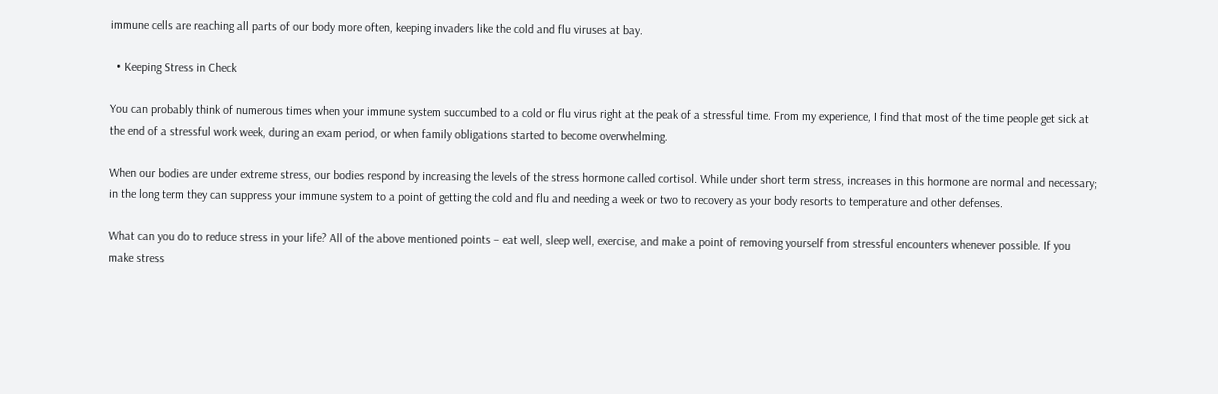immune cells are reaching all parts of our body more often, keeping invaders like the cold and flu viruses at bay.

  • Keeping Stress in Check

You can probably think of numerous times when your immune system succumbed to a cold or flu virus right at the peak of a stressful time. From my experience, I find that most of the time people get sick at the end of a stressful work week, during an exam period, or when family obligations started to become overwhelming.

When our bodies are under extreme stress, our bodies respond by increasing the levels of the stress hormone called cortisol. While under short term stress, increases in this hormone are normal and necessary;  in the long term they can suppress your immune system to a point of getting the cold and flu and needing a week or two to recovery as your body resorts to temperature and other defenses.

What can you do to reduce stress in your life? All of the above mentioned points – eat well, sleep well, exercise, and make a point of removing yourself from stressful encounters whenever possible. If you make stress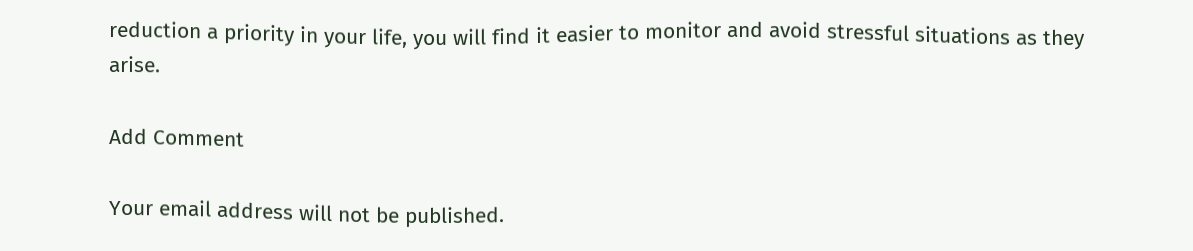reduction a priority in your life, you will find it easier to monitor and avoid stressful situations as they arise.

Add Comment

Your email address will not be published.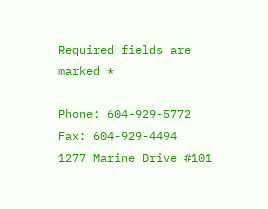Required fields are marked *

Phone: 604-929-5772
Fax: 604-929-4494
1277 Marine Drive #101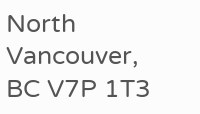North Vancouver, BC V7P 1T3